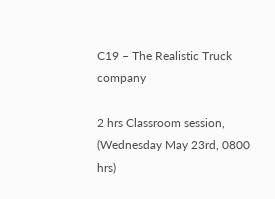C19 – The Realistic Truck company

2 hrs Classroom session, (Wednesday May 23rd, 0800 hrs)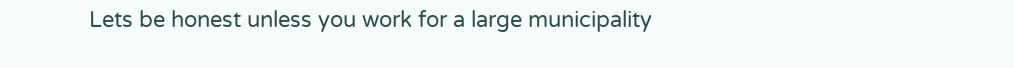Lets be honest unless you work for a large municipality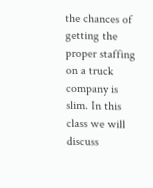the chances of getting the proper staffing on a truck company is slim. In this class we will discuss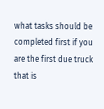what tasks should be completed first if you are the first due truck that is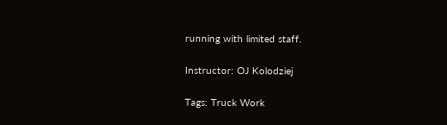running with limited staff.

Instructor: OJ Kolodziej

Tags: Truck Work